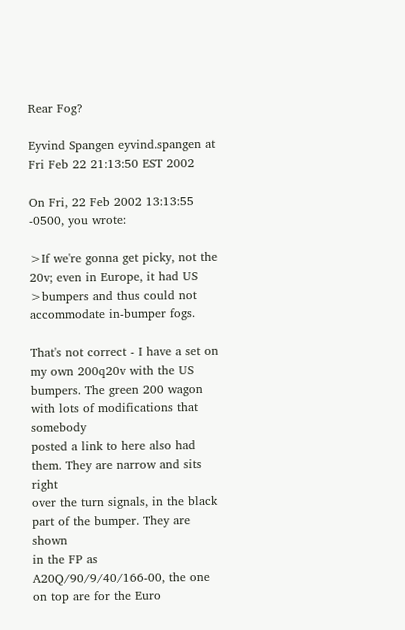Rear Fog?

Eyvind Spangen eyvind.spangen at
Fri Feb 22 21:13:50 EST 2002

On Fri, 22 Feb 2002 13:13:55 -0500, you wrote:

>If we're gonna get picky, not the 20v; even in Europe, it had US
>bumpers and thus could not accommodate in-bumper fogs.

That's not correct - I have a set on my own 200q20v with the US
bumpers. The green 200 wagon with lots of modifications that somebody
posted a link to here also had them. They are narrow and sits right
over the turn signals, in the black part of the bumper. They are shown
in the FP as A20Q/90/9/40/166-00, the one on top are for the Euro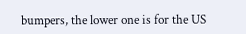bumpers, the lower one is for the US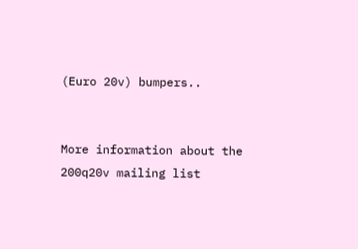(Euro 20v) bumpers..


More information about the 200q20v mailing list